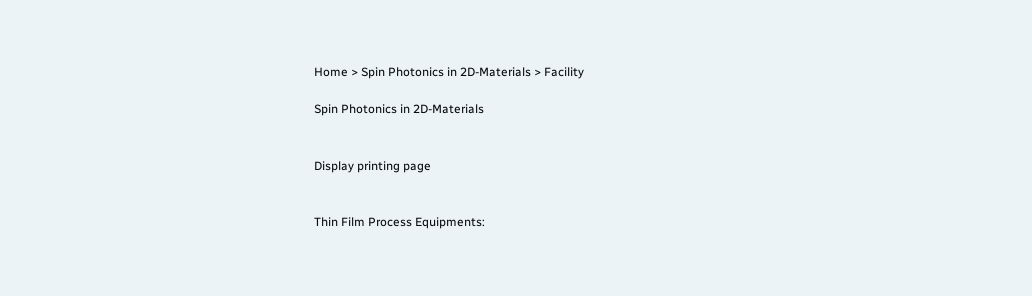Home > Spin Photonics in 2D-Materials > Facility

Spin Photonics in 2D-Materials


Display printing page


Thin Film Process Equipments: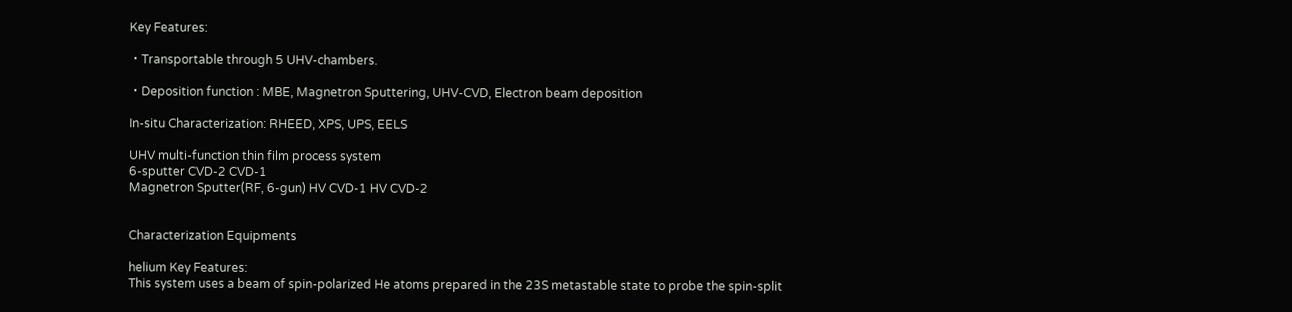Key Features:

・Transportable through 5 UHV-chambers.

・Deposition function : MBE, Magnetron Sputtering, UHV-CVD, Electron beam deposition

In-situ Characterization: RHEED, XPS, UPS, EELS

UHV multi-function thin film process system
6-sputter CVD-2 CVD-1
Magnetron Sputter(RF, 6-gun) HV CVD-1 HV CVD-2


Characterization Equipments

helium Key Features:
This system uses a beam of spin-polarized He atoms prepared in the 23S metastable state to probe the spin-split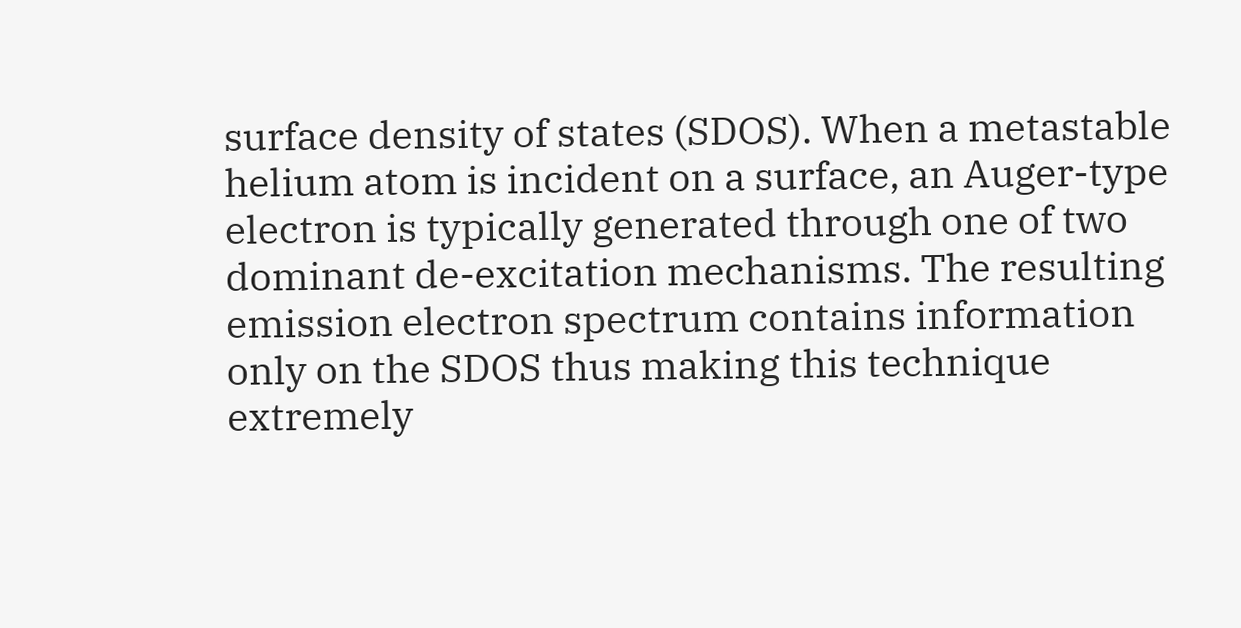surface density of states (SDOS). When a metastable helium atom is incident on a surface, an Auger-type electron is typically generated through one of two dominant de-excitation mechanisms. The resulting emission electron spectrum contains information only on the SDOS thus making this technique extremely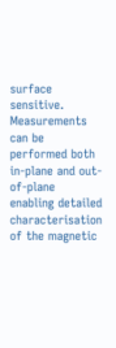surface sensitive. Measurements can be performed both in-plane and out-of-plane enabling detailed characterisation of the magnetic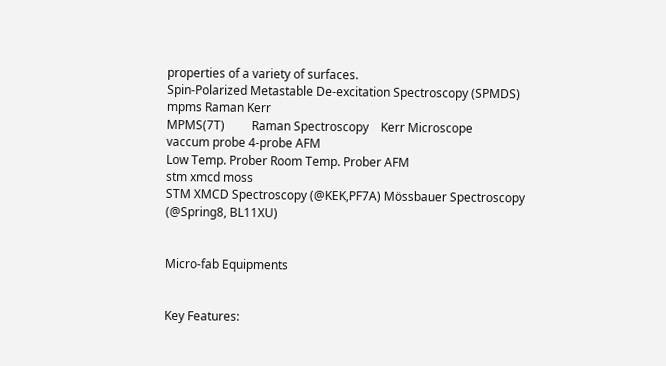properties of a variety of surfaces.
Spin-Polarized Metastable De-excitation Spectroscopy (SPMDS)
mpms Raman Kerr
MPMS(7T)         Raman Spectroscopy    Kerr Microscope
vaccum probe 4-probe AFM
Low Temp. Prober Room Temp. Prober AFM
stm xmcd moss
STM XMCD Spectroscopy (@KEK,PF7A) Mössbauer Spectroscopy (@Spring8, BL11XU)


Micro-fab Equipments


Key Features: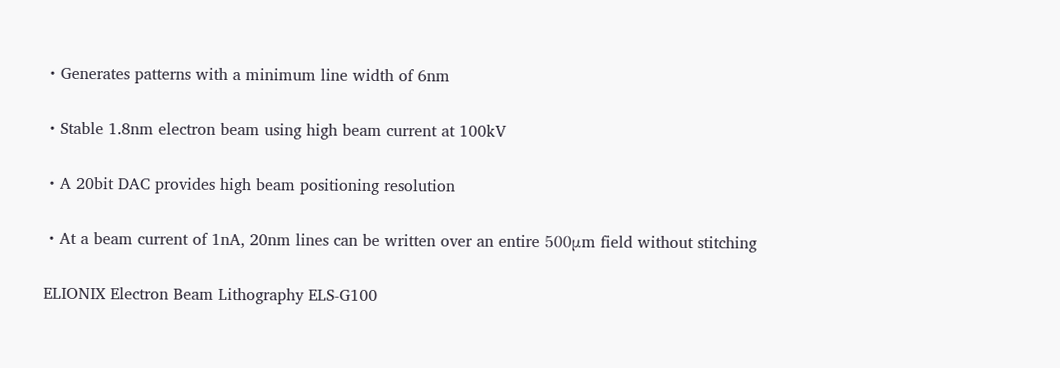・Generates patterns with a minimum line width of 6nm

・Stable 1.8nm electron beam using high beam current at 100kV

・A 20bit DAC provides high beam positioning resolution

・At a beam current of 1nA, 20nm lines can be written over an entire 500μm field without stitching

ELIONIX Electron Beam Lithography ELS-G100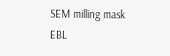SEM milling mask
EBL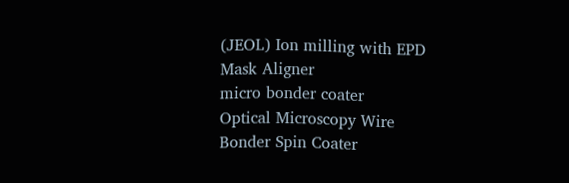(JEOL) Ion milling with EPD   Mask Aligner
micro bonder coater
Optical Microscopy Wire Bonder Spin Coater